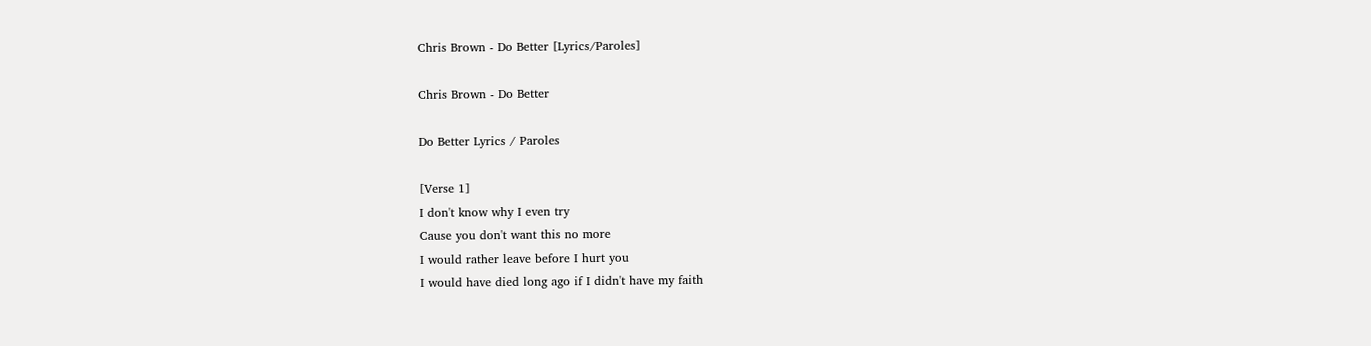Chris Brown - Do Better [Lyrics/Paroles]

Chris Brown - Do Better

Do Better Lyrics / Paroles

[Verse 1]
I don't know why I even try
Cause you don't want this no more
I would rather leave before I hurt you
I would have died long ago if I didn't have my faith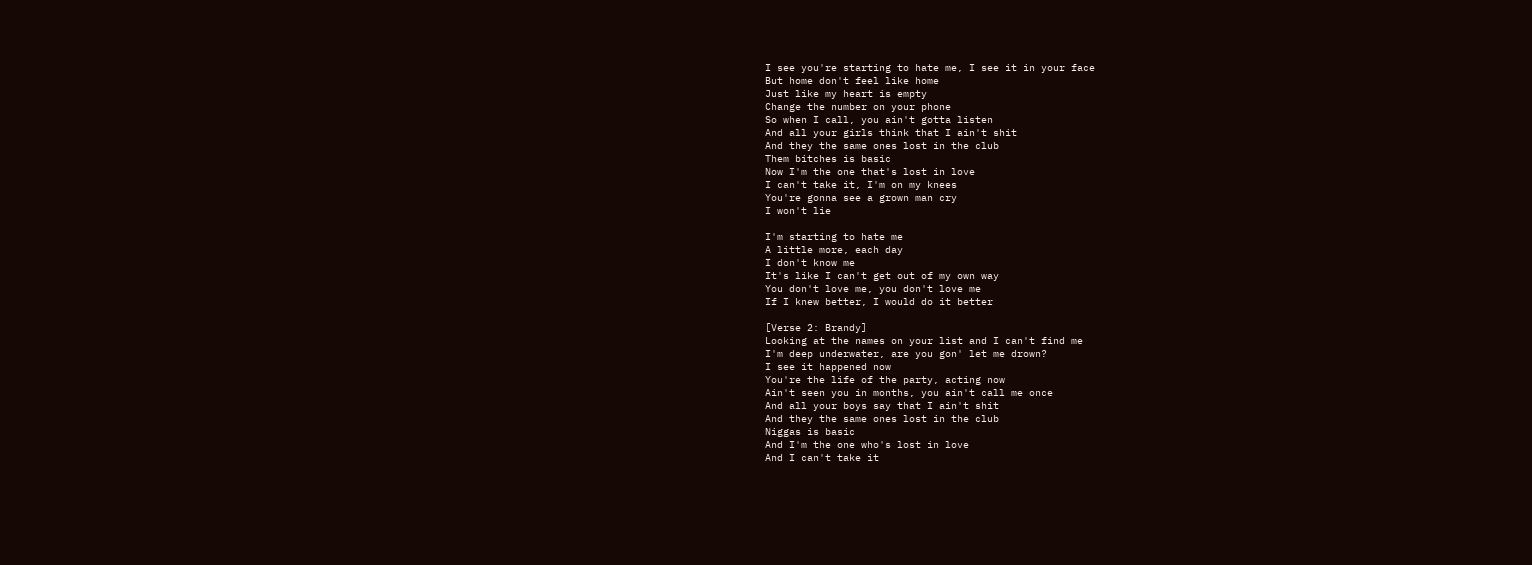I see you're starting to hate me, I see it in your face
But home don't feel like home
Just like my heart is empty
Change the number on your phone
So when I call, you ain't gotta listen
And all your girls think that I ain't shit
And they the same ones lost in the club
Them bitches is basic
Now I'm the one that's lost in love
I can't take it, I'm on my knees
You're gonna see a grown man cry
I won't lie

I'm starting to hate me
A little more, each day
I don't know me
It's like I can't get out of my own way
You don't love me, you don't love me
If I knew better, I would do it better

[Verse 2: Brandy]
Looking at the names on your list and I can't find me
I'm deep underwater, are you gon' let me drown?
I see it happened now
You're the life of the party, acting now
Ain't seen you in months, you ain't call me once
And all your boys say that I ain't shit
And they the same ones lost in the club
Niggas is basic
And I'm the one who's lost in love
And I can't take it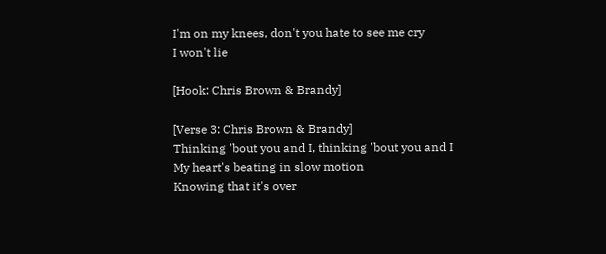I'm on my knees, don't you hate to see me cry
I won't lie

[Hook: Chris Brown & Brandy]

[Verse 3: Chris Brown & Brandy]
Thinking 'bout you and I, thinking 'bout you and I
My heart's beating in slow motion
Knowing that it's over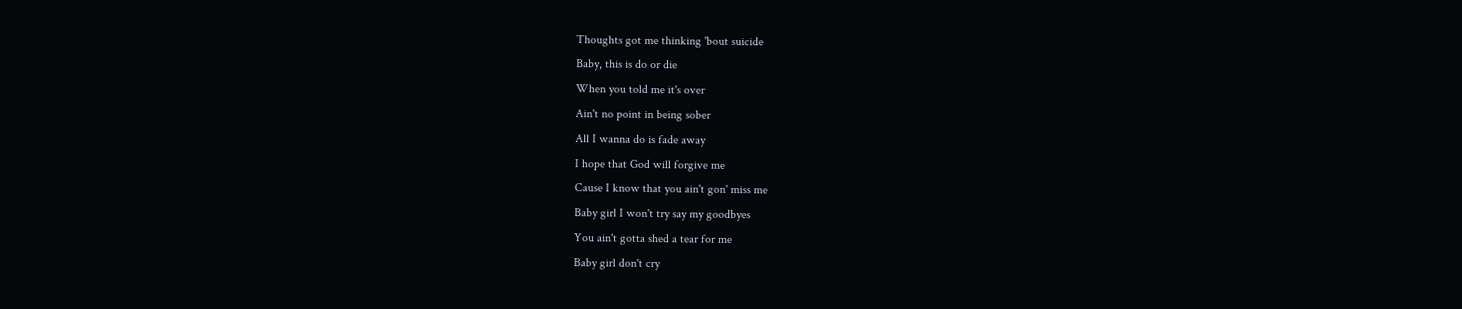Thoughts got me thinking 'bout suicide
Baby, this is do or die
When you told me it's over
Ain't no point in being sober
All I wanna do is fade away
I hope that God will forgive me
Cause I know that you ain't gon' miss me
Baby girl I won't try say my goodbyes
You ain't gotta shed a tear for me
Baby girl don't cry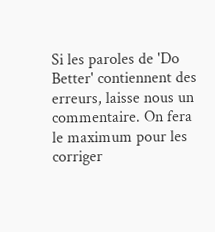Si les paroles de 'Do Better' contiennent des erreurs, laisse nous un commentaire. On fera le maximum pour les corriger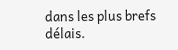dans les plus brefs délais.